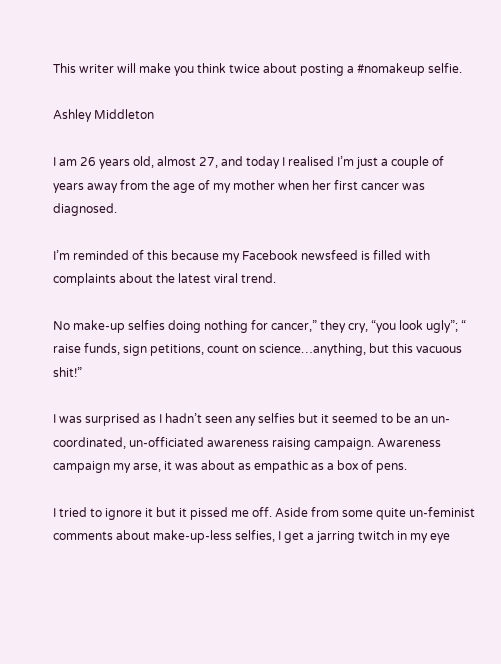This writer will make you think twice about posting a #nomakeup selfie.

Ashley Middleton

I am 26 years old, almost 27, and today I realised I’m just a couple of years away from the age of my mother when her first cancer was diagnosed.

I’m reminded of this because my Facebook newsfeed is filled with complaints about the latest viral trend.

No make-up selfies doing nothing for cancer,” they cry, “you look ugly”; “ raise funds, sign petitions, count on science…anything, but this vacuous shit!”

I was surprised as I hadn’t seen any selfies but it seemed to be an un-coordinated, un-officiated awareness raising campaign. Awareness campaign my arse, it was about as empathic as a box of pens.

I tried to ignore it but it pissed me off. Aside from some quite un-feminist comments about make-up-less selfies, I get a jarring twitch in my eye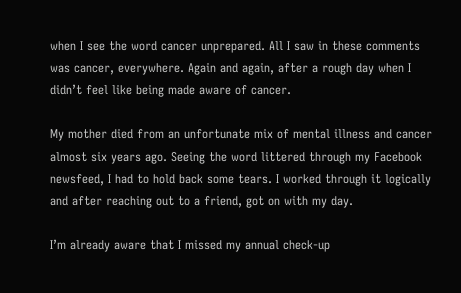when I see the word cancer unprepared. All I saw in these comments was cancer, everywhere. Again and again, after a rough day when I didn’t feel like being made aware of cancer.

My mother died from an unfortunate mix of mental illness and cancer almost six years ago. Seeing the word littered through my Facebook newsfeed, I had to hold back some tears. I worked through it logically and after reaching out to a friend, got on with my day.

I’m already aware that I missed my annual check-up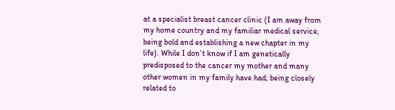at a specialist breast cancer clinic (I am away from my home country and my familiar medical service, being bold and establishing a new chapter in my life). While I don’t know if I am genetically predisposed to the cancer my mother and many other women in my family have had; being closely related to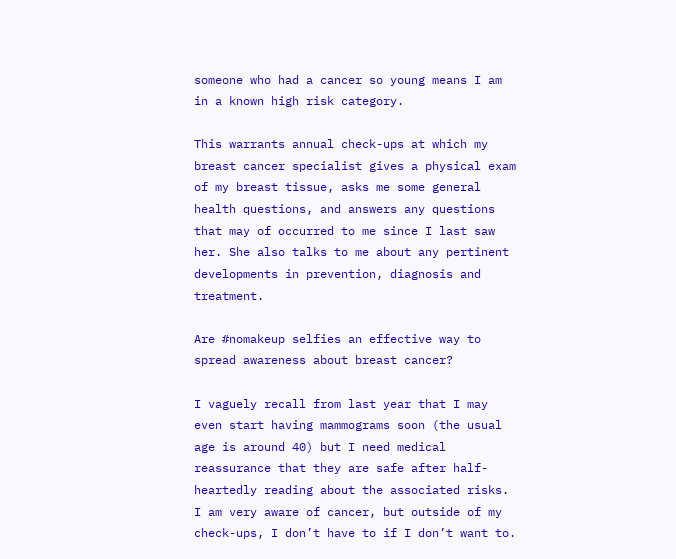someone who had a cancer so young means I am in a known high risk category.

This warrants annual check-ups at which my breast cancer specialist gives a physical exam of my breast tissue, asks me some general health questions, and answers any questions that may of occurred to me since I last saw her. She also talks to me about any pertinent developments in prevention, diagnosis and treatment.

Are #nomakeup selfies an effective way to spread awareness about breast cancer?

I vaguely recall from last year that I may even start having mammograms soon (the usual age is around 40) but I need medical reassurance that they are safe after half-heartedly reading about the associated risks. I am very aware of cancer, but outside of my check-ups, I don’t have to if I don’t want to.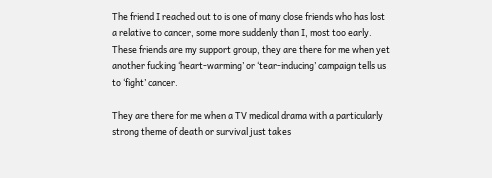The friend I reached out to is one of many close friends who has lost a relative to cancer, some more suddenly than I, most too early. These friends are my support group, they are there for me when yet another fucking ‘heart-warming’ or ‘tear-inducing’ campaign tells us to ‘fight’ cancer.

They are there for me when a TV medical drama with a particularly strong theme of death or survival just takes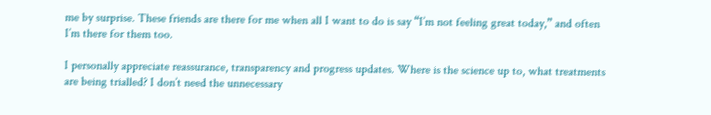me by surprise. These friends are there for me when all I want to do is say “I’m not feeling great today,” and often I’m there for them too.

I personally appreciate reassurance, transparency and progress updates. Where is the science up to, what treatments are being trialled? I don’t need the unnecessary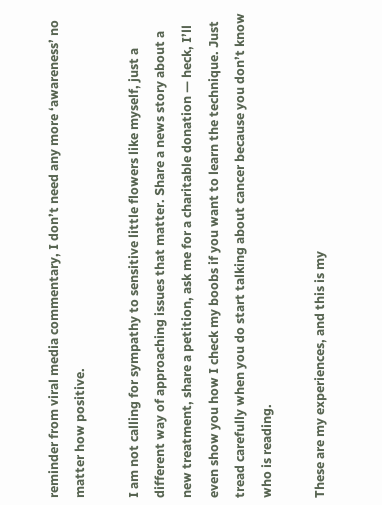reminder from viral media commentary, I don’t need any more ‘awareness’ no matter how positive.

I am not calling for sympathy to sensitive little flowers like myself, just a different way of approaching issues that matter. Share a news story about a new treatment, share a petition, ask me for a charitable donation — heck, I’ll even show you how I check my boobs if you want to learn the technique. Just tread carefully when you do start talking about cancer because you don’t know who is reading.

These are my experiences, and this is my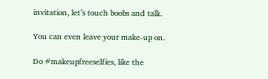invitation, let’s touch boobs and talk.

You can even leave your make-up on.

Do #makeupfreeselfies, like the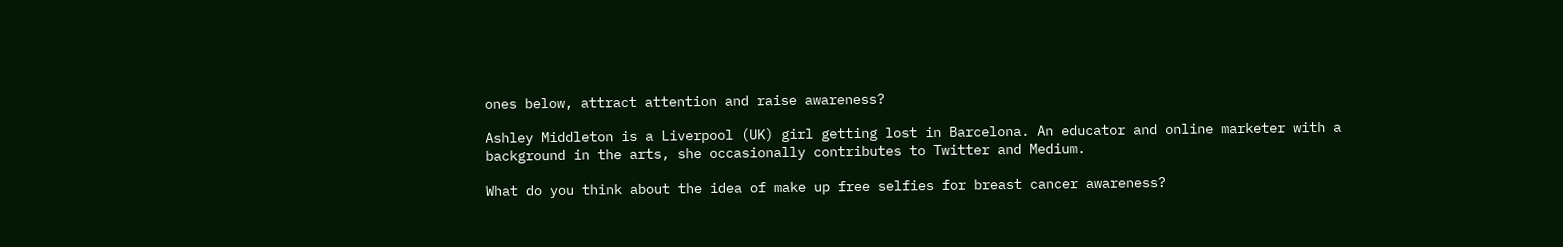ones below, attract attention and raise awareness?

Ashley Middleton is a Liverpool (UK) girl getting lost in Barcelona. An educator and online marketer with a background in the arts, she occasionally contributes to Twitter and Medium.

What do you think about the idea of make up free selfies for breast cancer awareness?